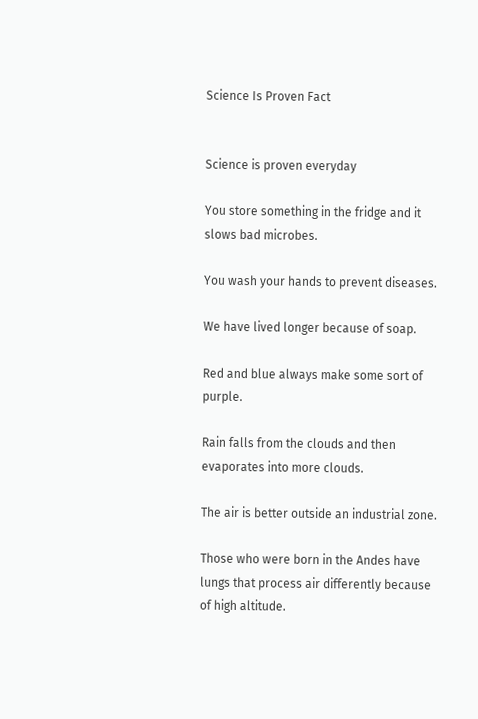Science Is Proven Fact


Science is proven everyday

You store something in the fridge and it slows bad microbes.

You wash your hands to prevent diseases.

We have lived longer because of soap.

Red and blue always make some sort of purple.

Rain falls from the clouds and then evaporates into more clouds.

The air is better outside an industrial zone.

Those who were born in the Andes have lungs that process air differently because of high altitude.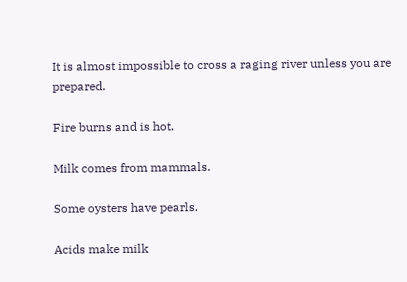It is almost impossible to cross a raging river unless you are prepared.

Fire burns and is hot.

Milk comes from mammals.

Some oysters have pearls.

Acids make milk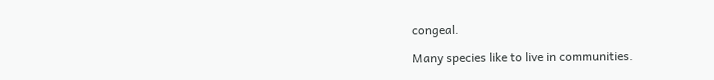congeal.

Many species like to live in communities.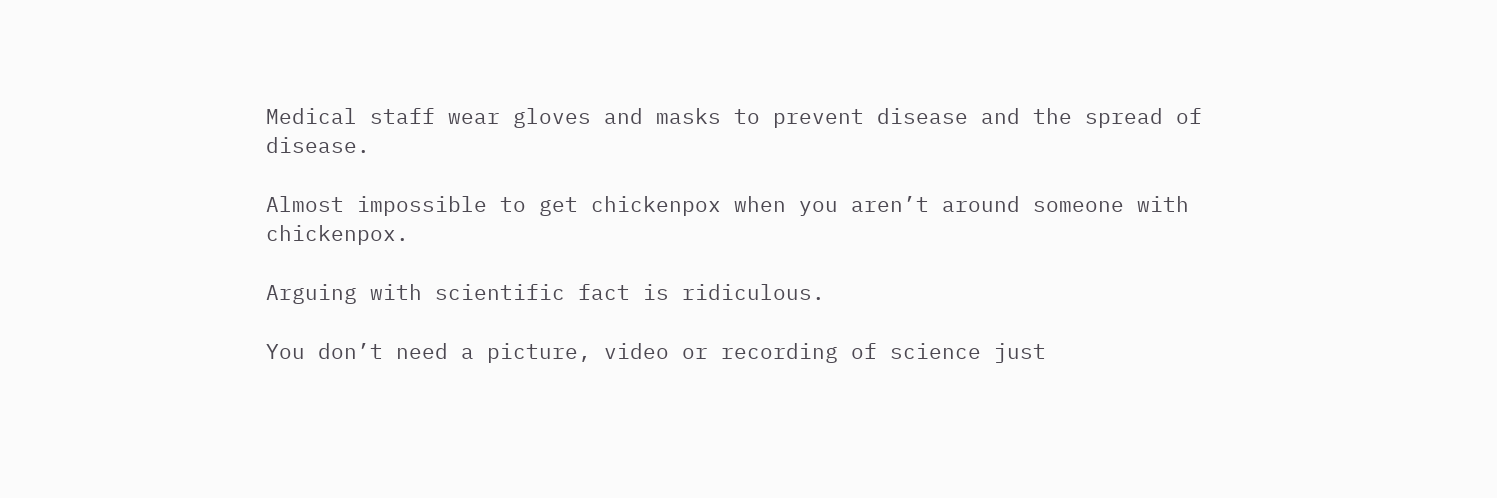Medical staff wear gloves and masks to prevent disease and the spread of disease.

Almost impossible to get chickenpox when you aren’t around someone with chickenpox.

Arguing with scientific fact is ridiculous.

You don’t need a picture, video or recording of science just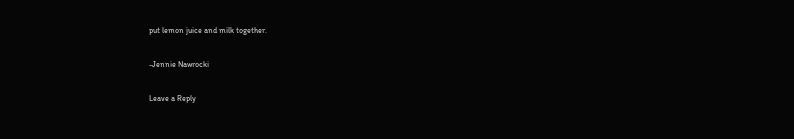put lemon juice and milk together.

-Jennie Nawrocki

Leave a Reply